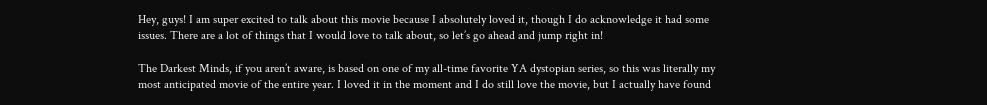Hey, guys! I am super excited to talk about this movie because I absolutely loved it, though I do acknowledge it had some issues. There are a lot of things that I would love to talk about, so let’s go ahead and jump right in!

The Darkest Minds, if you aren’t aware, is based on one of my all-time favorite YA dystopian series, so this was literally my most anticipated movie of the entire year. I loved it in the moment and I do still love the movie, but I actually have found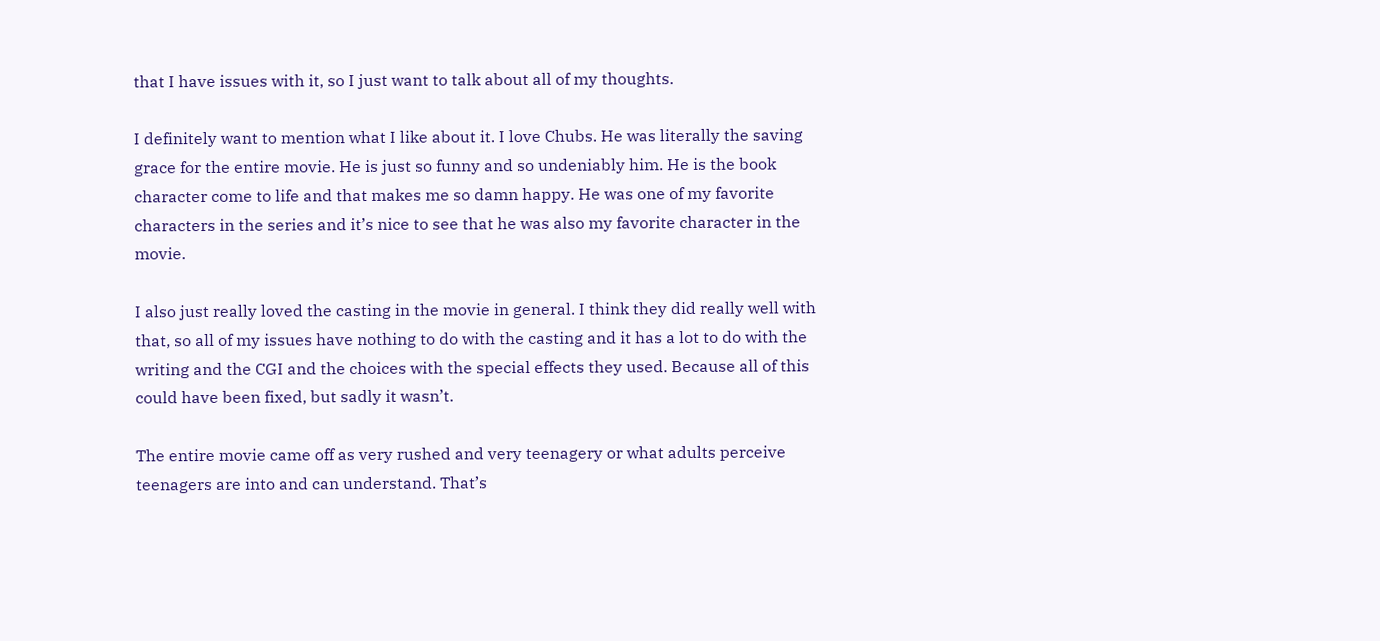that I have issues with it, so I just want to talk about all of my thoughts.

I definitely want to mention what I like about it. I love Chubs. He was literally the saving grace for the entire movie. He is just so funny and so undeniably him. He is the book character come to life and that makes me so damn happy. He was one of my favorite characters in the series and it’s nice to see that he was also my favorite character in the movie.

I also just really loved the casting in the movie in general. I think they did really well with that, so all of my issues have nothing to do with the casting and it has a lot to do with the writing and the CGI and the choices with the special effects they used. Because all of this could have been fixed, but sadly it wasn’t.

The entire movie came off as very rushed and very teenagery or what adults perceive teenagers are into and can understand. That’s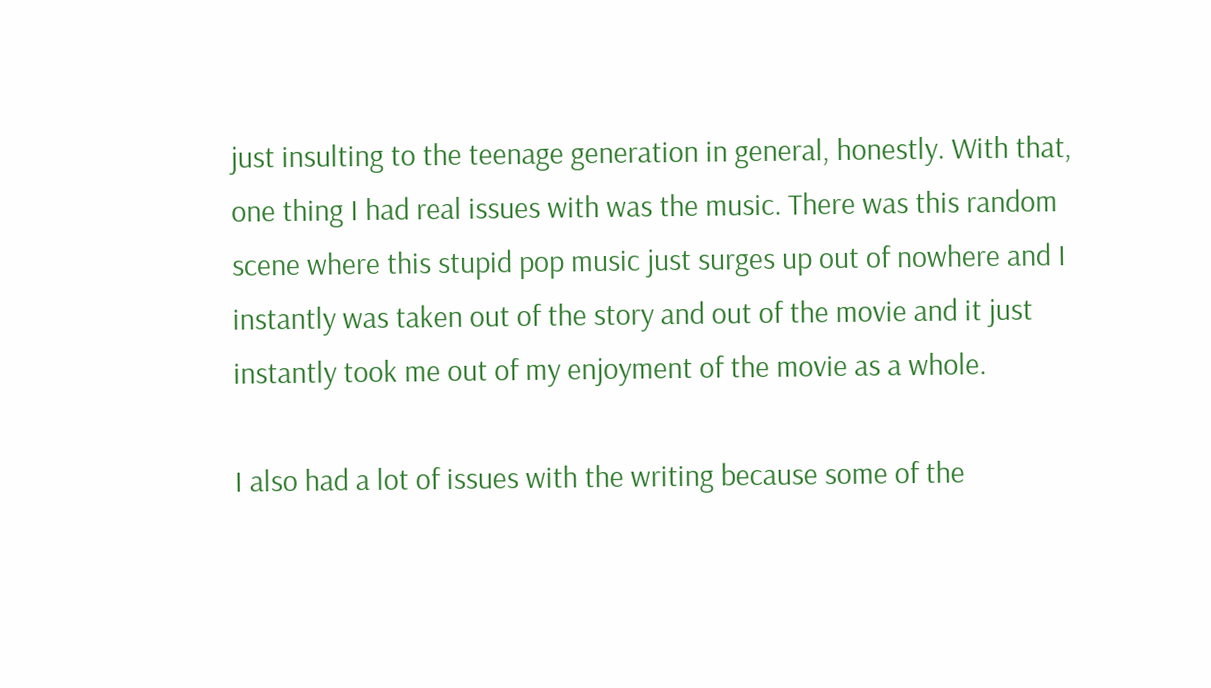just insulting to the teenage generation in general, honestly. With that, one thing I had real issues with was the music. There was this random scene where this stupid pop music just surges up out of nowhere and I instantly was taken out of the story and out of the movie and it just instantly took me out of my enjoyment of the movie as a whole.

I also had a lot of issues with the writing because some of the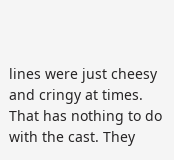lines were just cheesy and cringy at times. That has nothing to do with the cast. They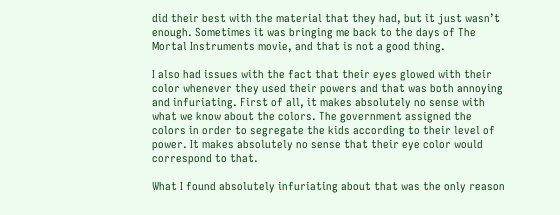did their best with the material that they had, but it just wasn’t enough. Sometimes it was bringing me back to the days of The Mortal Instruments movie, and that is not a good thing.

I also had issues with the fact that their eyes glowed with their color whenever they used their powers and that was both annoying and infuriating. First of all, it makes absolutely no sense with what we know about the colors. The government assigned the colors in order to segregate the kids according to their level of power. It makes absolutely no sense that their eye color would correspond to that.

What I found absolutely infuriating about that was the only reason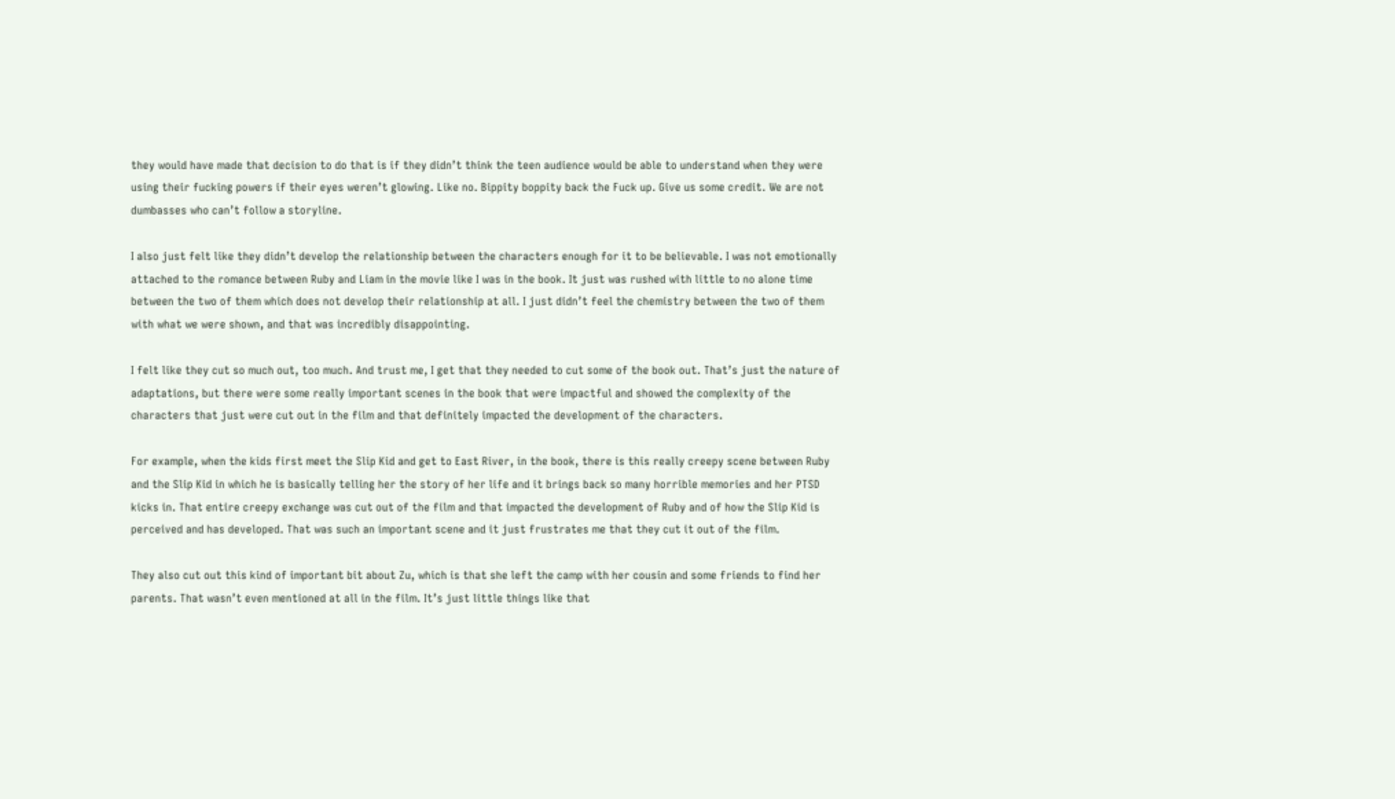they would have made that decision to do that is if they didn’t think the teen audience would be able to understand when they were using their fucking powers if their eyes weren’t glowing. Like no. Bippity boppity back the Fuck up. Give us some credit. We are not dumbasses who can’t follow a storyline.

I also just felt like they didn’t develop the relationship between the characters enough for it to be believable. I was not emotionally attached to the romance between Ruby and Liam in the movie like I was in the book. It just was rushed with little to no alone time between the two of them which does not develop their relationship at all. I just didn’t feel the chemistry between the two of them with what we were shown, and that was incredibly disappointing.

I felt like they cut so much out, too much. And trust me, I get that they needed to cut some of the book out. That’s just the nature of adaptations, but there were some really important scenes in the book that were impactful and showed the complexity of the characters that just were cut out in the film and that definitely impacted the development of the characters.

For example, when the kids first meet the Slip Kid and get to East River, in the book, there is this really creepy scene between Ruby and the Slip Kid in which he is basically telling her the story of her life and it brings back so many horrible memories and her PTSD kicks in. That entire creepy exchange was cut out of the film and that impacted the development of Ruby and of how the Slip Kid is perceived and has developed. That was such an important scene and it just frustrates me that they cut it out of the film.

They also cut out this kind of important bit about Zu, which is that she left the camp with her cousin and some friends to find her parents. That wasn’t even mentioned at all in the film. It’s just little things like that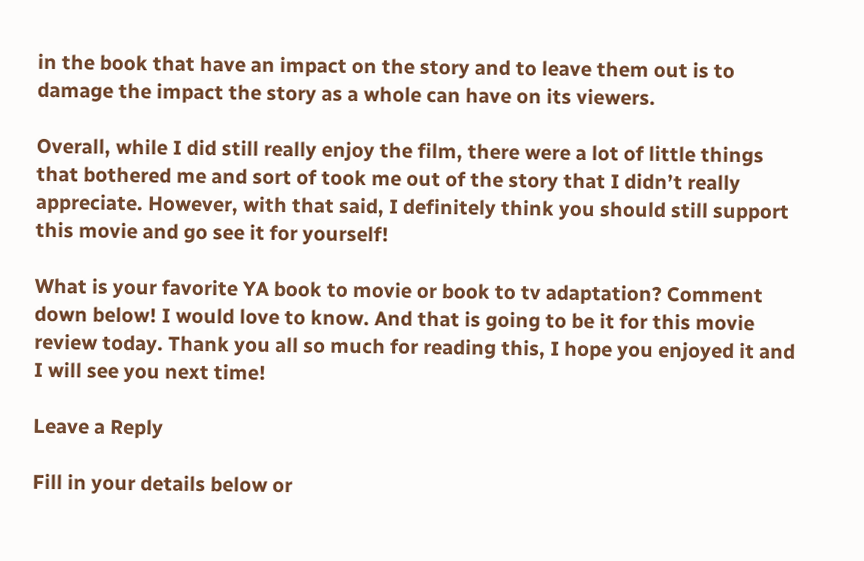in the book that have an impact on the story and to leave them out is to damage the impact the story as a whole can have on its viewers.

Overall, while I did still really enjoy the film, there were a lot of little things that bothered me and sort of took me out of the story that I didn’t really appreciate. However, with that said, I definitely think you should still support this movie and go see it for yourself!

What is your favorite YA book to movie or book to tv adaptation? Comment down below! I would love to know. And that is going to be it for this movie review today. Thank you all so much for reading this, I hope you enjoyed it and I will see you next time!

Leave a Reply

Fill in your details below or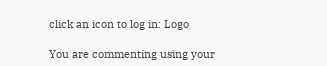click an icon to log in: Logo

You are commenting using your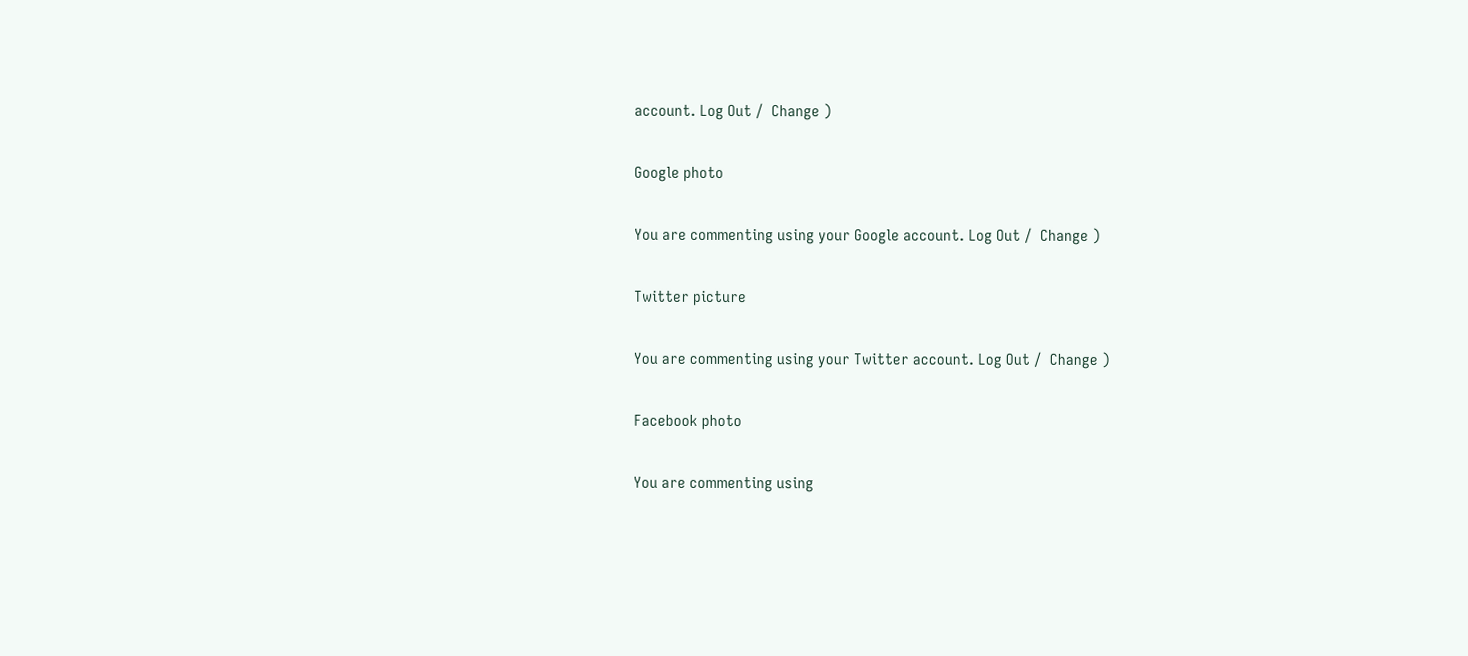account. Log Out /  Change )

Google photo

You are commenting using your Google account. Log Out /  Change )

Twitter picture

You are commenting using your Twitter account. Log Out /  Change )

Facebook photo

You are commenting using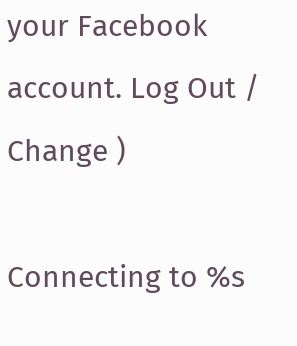your Facebook account. Log Out /  Change )

Connecting to %s